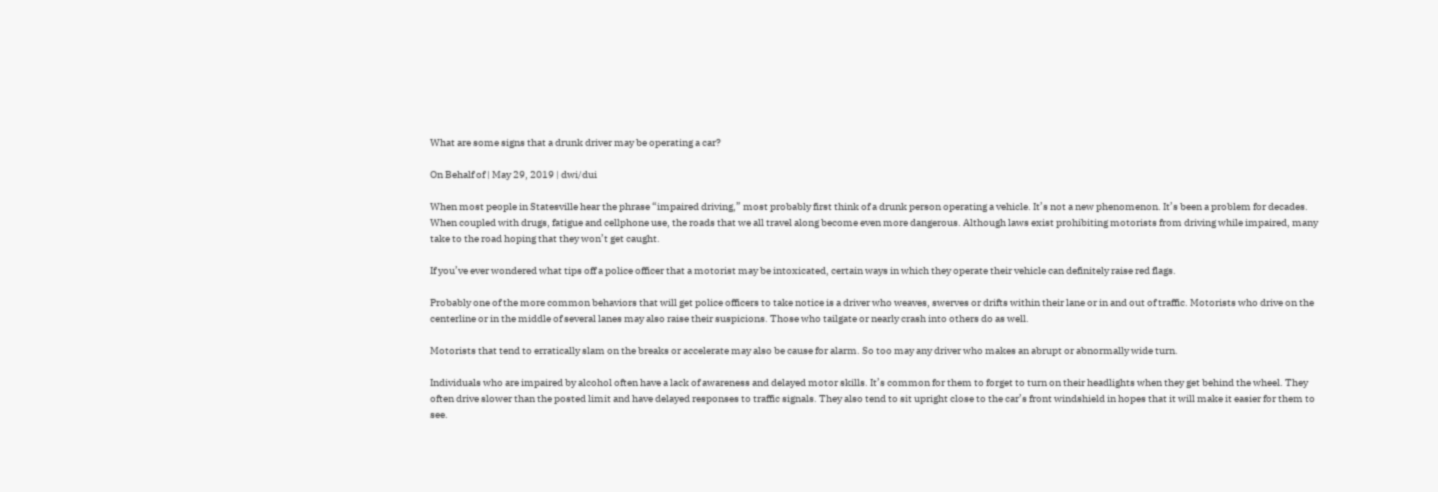What are some signs that a drunk driver may be operating a car?

On Behalf of | May 29, 2019 | dwi/dui

When most people in Statesville hear the phrase “impaired driving,” most probably first think of a drunk person operating a vehicle. It’s not a new phenomenon. It’s been a problem for decades. When coupled with drugs, fatigue and cellphone use, the roads that we all travel along become even more dangerous. Although laws exist prohibiting motorists from driving while impaired, many take to the road hoping that they won’t get caught.

If you’ve ever wondered what tips off a police officer that a motorist may be intoxicated, certain ways in which they operate their vehicle can definitely raise red flags.

Probably one of the more common behaviors that will get police officers to take notice is a driver who weaves, swerves or drifts within their lane or in and out of traffic. Motorists who drive on the centerline or in the middle of several lanes may also raise their suspicions. Those who tailgate or nearly crash into others do as well.

Motorists that tend to erratically slam on the breaks or accelerate may also be cause for alarm. So too may any driver who makes an abrupt or abnormally wide turn.

Individuals who are impaired by alcohol often have a lack of awareness and delayed motor skills. It’s common for them to forget to turn on their headlights when they get behind the wheel. They often drive slower than the posted limit and have delayed responses to traffic signals. They also tend to sit upright close to the car’s front windshield in hopes that it will make it easier for them to see.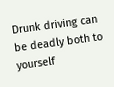Drunk driving can be deadly both to yourself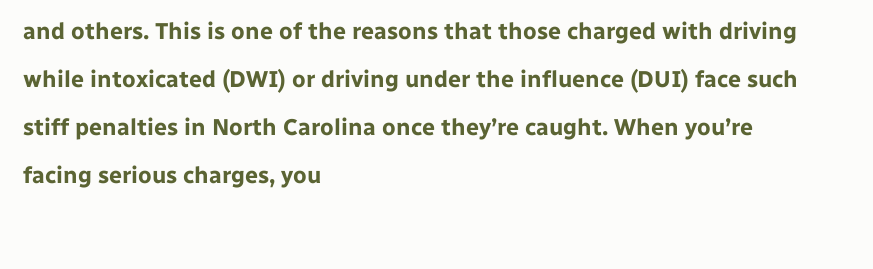and others. This is one of the reasons that those charged with driving while intoxicated (DWI) or driving under the influence (DUI) face such stiff penalties in North Carolina once they’re caught. When you’re facing serious charges, you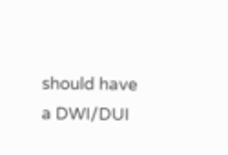should have a DWI/DUI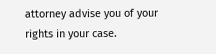attorney advise you of your rights in your case.